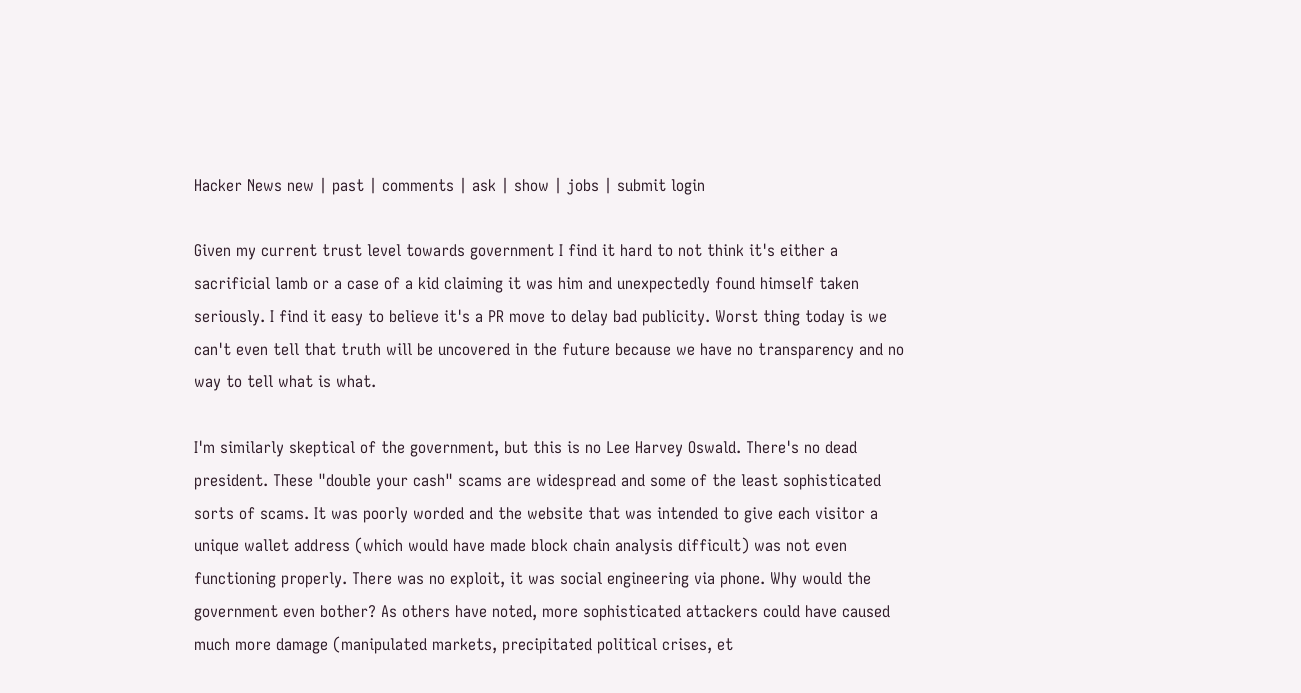Hacker News new | past | comments | ask | show | jobs | submit login

Given my current trust level towards government I find it hard to not think it's either a sacrificial lamb or a case of a kid claiming it was him and unexpectedly found himself taken seriously. I find it easy to believe it's a PR move to delay bad publicity. Worst thing today is we can't even tell that truth will be uncovered in the future because we have no transparency and no way to tell what is what.

I'm similarly skeptical of the government, but this is no Lee Harvey Oswald. There's no dead president. These "double your cash" scams are widespread and some of the least sophisticated sorts of scams. It was poorly worded and the website that was intended to give each visitor a unique wallet address (which would have made block chain analysis difficult) was not even functioning properly. There was no exploit, it was social engineering via phone. Why would the government even bother? As others have noted, more sophisticated attackers could have caused much more damage (manipulated markets, precipitated political crises, et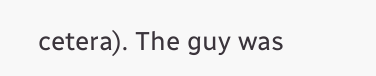cetera). The guy was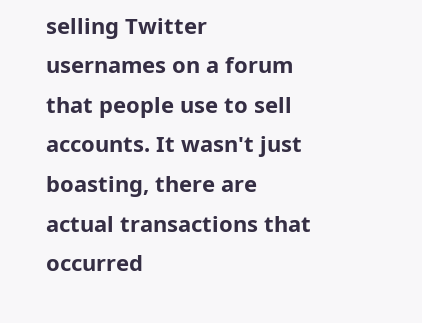selling Twitter usernames on a forum that people use to sell accounts. It wasn't just boasting, there are actual transactions that occurred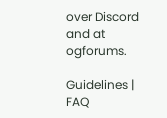over Discord and at ogforums.

Guidelines | FAQ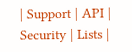| Support | API | Security | Lists |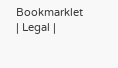Bookmarklet | Legal |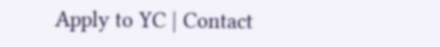Apply to YC | Contact